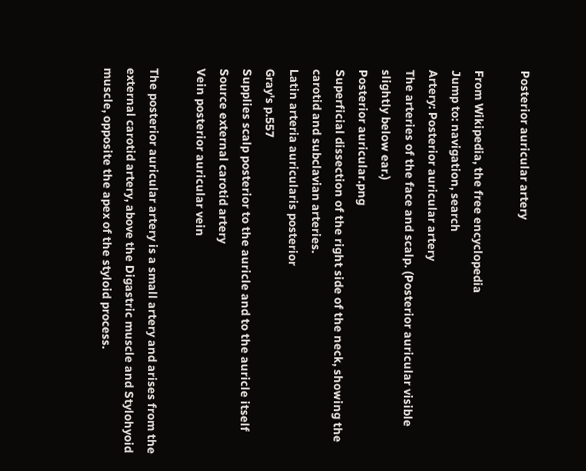Posterior auricular artery

From Wikipedia, the free encyclopedia
Jump to: navigation, search
Artery: Posterior auricular artery
The arteries of the face and scalp. (Posterior auricular visible slightly below ear.)
Posterior auricular.png
Superficial dissection of the right side of the neck, showing the carotid and subclavian arteries.
Latin arteria auricularis posterior
Gray's p.557
Supplies scalp posterior to the auricle and to the auricle itself
Source external carotid artery
Vein posterior auricular vein

The posterior auricular artery is a small artery and arises from the external carotid artery, above the Digastric muscle and Stylohyoid muscle, opposite the apex of the styloid process.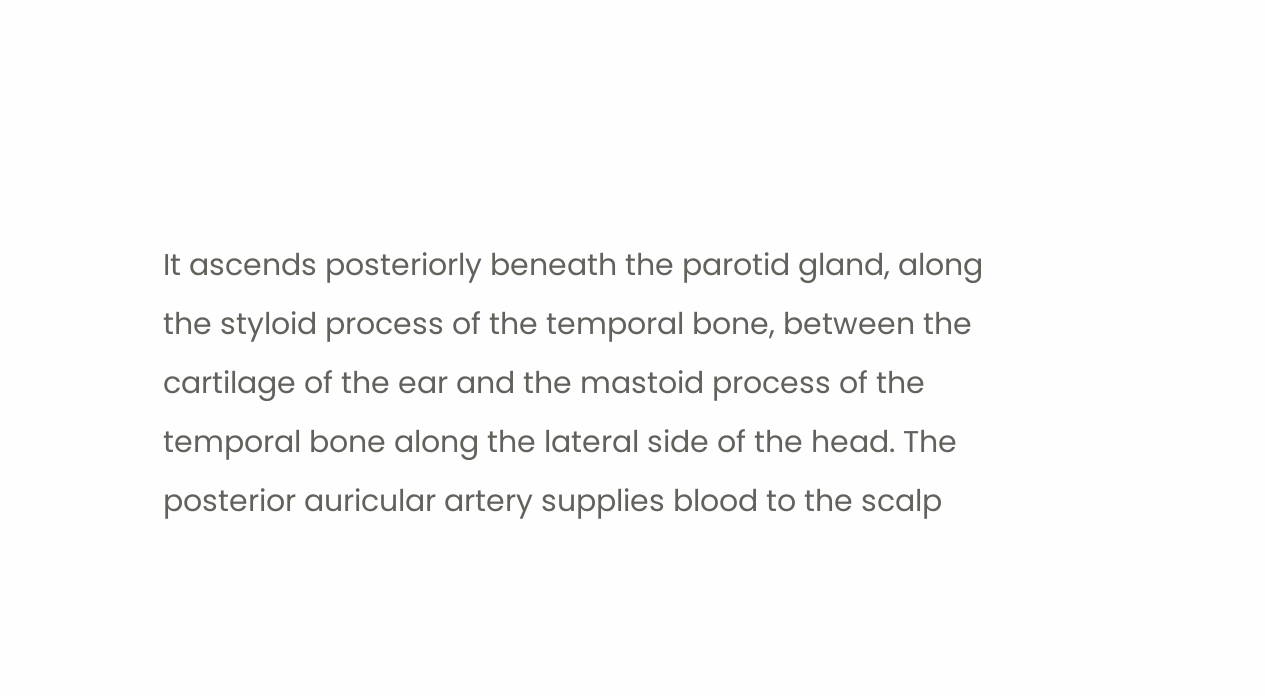It ascends posteriorly beneath the parotid gland, along the styloid process of the temporal bone, between the cartilage of the ear and the mastoid process of the temporal bone along the lateral side of the head. The posterior auricular artery supplies blood to the scalp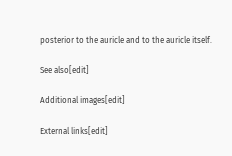posterior to the auricle and to the auricle itself.

See also[edit]

Additional images[edit]

External links[edit]